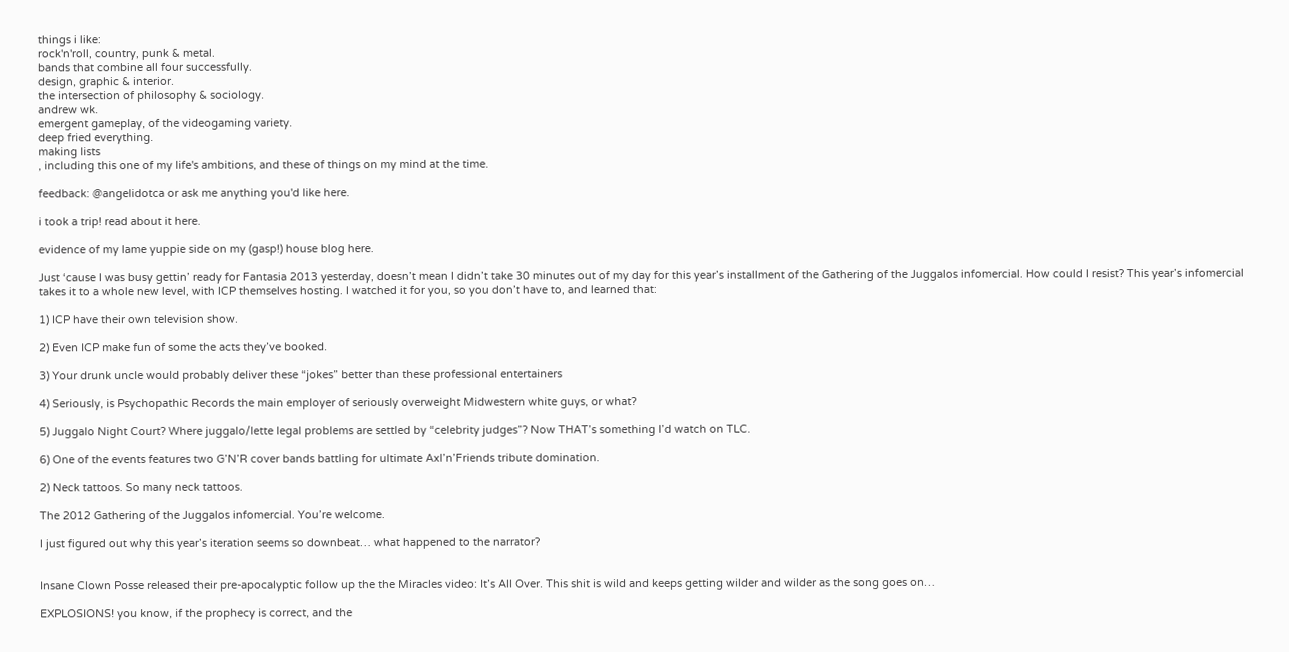things i like:
rock'n'roll, country, punk & metal.
bands that combine all four successfully.
design, graphic & interior.
the intersection of philosophy & sociology.
andrew wk.
emergent gameplay, of the videogaming variety.
deep fried everything.
making lists
, including this one of my life's ambitions, and these of things on my mind at the time.

feedback: @angelidotca or ask me anything you'd like here.

i took a trip! read about it here.

evidence of my lame yuppie side on my (gasp!) house blog here.

Just ‘cause I was busy gettin’ ready for Fantasia 2013 yesterday, doesn’t mean I didn’t take 30 minutes out of my day for this year’s installment of the Gathering of the Juggalos infomercial. How could I resist? This year’s infomercial takes it to a whole new level, with ICP themselves hosting. I watched it for you, so you don’t have to, and learned that:

1) ICP have their own television show.

2) Even ICP make fun of some the acts they’ve booked.

3) Your drunk uncle would probably deliver these “jokes” better than these professional entertainers

4) Seriously, is Psychopathic Records the main employer of seriously overweight Midwestern white guys, or what?

5) Juggalo Night Court? Where juggalo/lette legal problems are settled by “celebrity judges”? Now THAT’s something I’d watch on TLC.

6) One of the events features two G’N’R cover bands battling for ultimate Axl’n’Friends tribute domination.

2) Neck tattoos. So many neck tattoos.

The 2012 Gathering of the Juggalos infomercial. You’re welcome.

I just figured out why this year’s iteration seems so downbeat… what happened to the narrator?


Insane Clown Posse released their pre-apocalyptic follow up the the Miracles video: It’s All Over. This shit is wild and keeps getting wilder and wilder as the song goes on…

EXPLOSIONS! you know, if the prophecy is correct, and the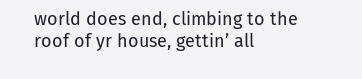world does end, climbing to the roof of yr house, gettin’ all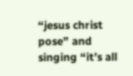“jesus christ pose” and singing “it’s all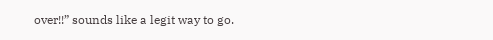over!!” sounds like a legit way to go.